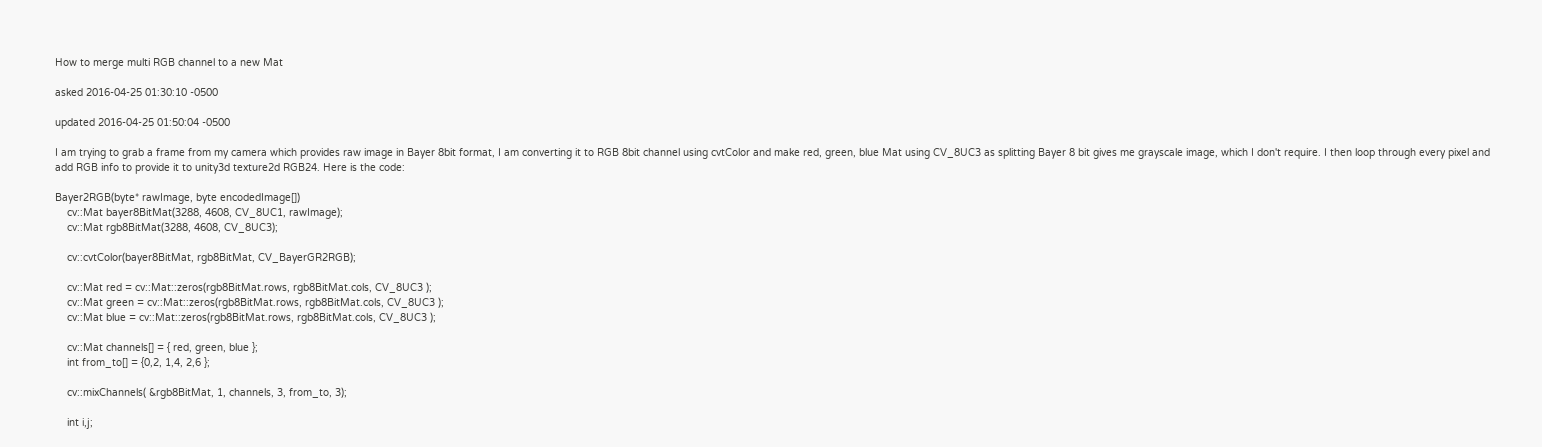How to merge multi RGB channel to a new Mat

asked 2016-04-25 01:30:10 -0500

updated 2016-04-25 01:50:04 -0500

I am trying to grab a frame from my camera which provides raw image in Bayer 8bit format, I am converting it to RGB 8bit channel using cvtColor and make red, green, blue Mat using CV_8UC3 as splitting Bayer 8 bit gives me grayscale image, which I don't require. I then loop through every pixel and add RGB info to provide it to unity3d texture2d RGB24. Here is the code:

Bayer2RGB(byte* rawImage, byte encodedImage[])
    cv::Mat bayer8BitMat(3288, 4608, CV_8UC1, rawImage);
    cv::Mat rgb8BitMat(3288, 4608, CV_8UC3);

    cv::cvtColor(bayer8BitMat, rgb8BitMat, CV_BayerGR2RGB);

    cv::Mat red = cv::Mat::zeros(rgb8BitMat.rows, rgb8BitMat.cols, CV_8UC3 );
    cv::Mat green = cv::Mat::zeros(rgb8BitMat.rows, rgb8BitMat.cols, CV_8UC3 );
    cv::Mat blue = cv::Mat::zeros(rgb8BitMat.rows, rgb8BitMat.cols, CV_8UC3 );

    cv::Mat channels[] = { red, green, blue };
    int from_to[] = {0,2, 1,4, 2,6 };

    cv::mixChannels( &rgb8BitMat, 1, channels, 3, from_to, 3);

    int i,j;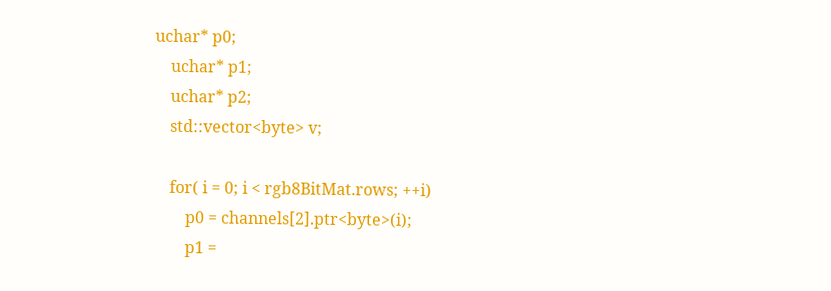uchar* p0;
    uchar* p1;
    uchar* p2;
    std::vector<byte> v;

    for( i = 0; i < rgb8BitMat.rows; ++i)
        p0 = channels[2].ptr<byte>(i);
        p1 =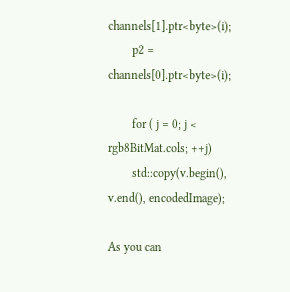channels[1].ptr<byte>(i);
        p2 = channels[0].ptr<byte>(i);

        for ( j = 0; j < rgb8BitMat.cols; ++j)
        std::copy(v.begin(), v.end(), encodedImage);

As you can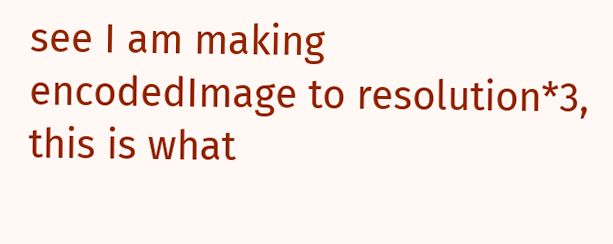see I am making encodedImage to resolution*3, this is what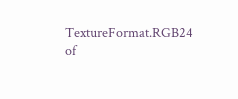TextureFormat.RGB24 of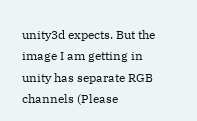unity3d expects. But the image I am getting in unity has separate RGB channels (Please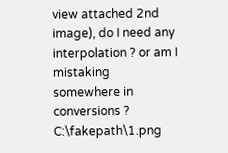view attached 2nd image), do I need any interpolation ? or am I mistaking somewhere in conversions ? C:\fakepath\1.png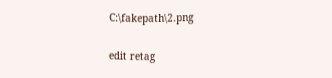C:\fakepath\2.png

edit retag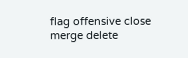flag offensive close merge delete